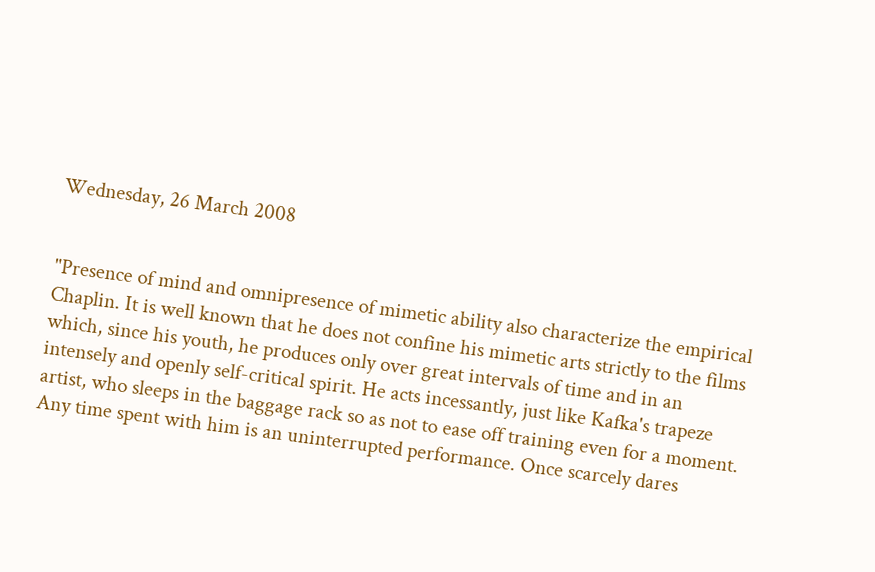Wednesday, 26 March 2008


"Presence of mind and omnipresence of mimetic ability also characterize the empirical Chaplin. It is well known that he does not confine his mimetic arts strictly to the films which, since his youth, he produces only over great intervals of time and in an intensely and openly self-critical spirit. He acts incessantly, just like Kafka's trapeze artist, who sleeps in the baggage rack so as not to ease off training even for a moment. Any time spent with him is an uninterrupted performance. Once scarcely dares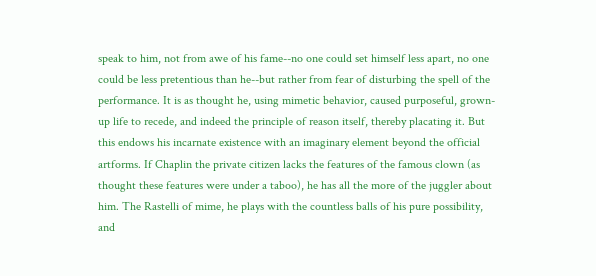speak to him, not from awe of his fame--no one could set himself less apart, no one could be less pretentious than he--but rather from fear of disturbing the spell of the performance. It is as thought he, using mimetic behavior, caused purposeful, grown-up life to recede, and indeed the principle of reason itself, thereby placating it. But this endows his incarnate existence with an imaginary element beyond the official artforms. If Chaplin the private citizen lacks the features of the famous clown (as thought these features were under a taboo), he has all the more of the juggler about him. The Rastelli of mime, he plays with the countless balls of his pure possibility, and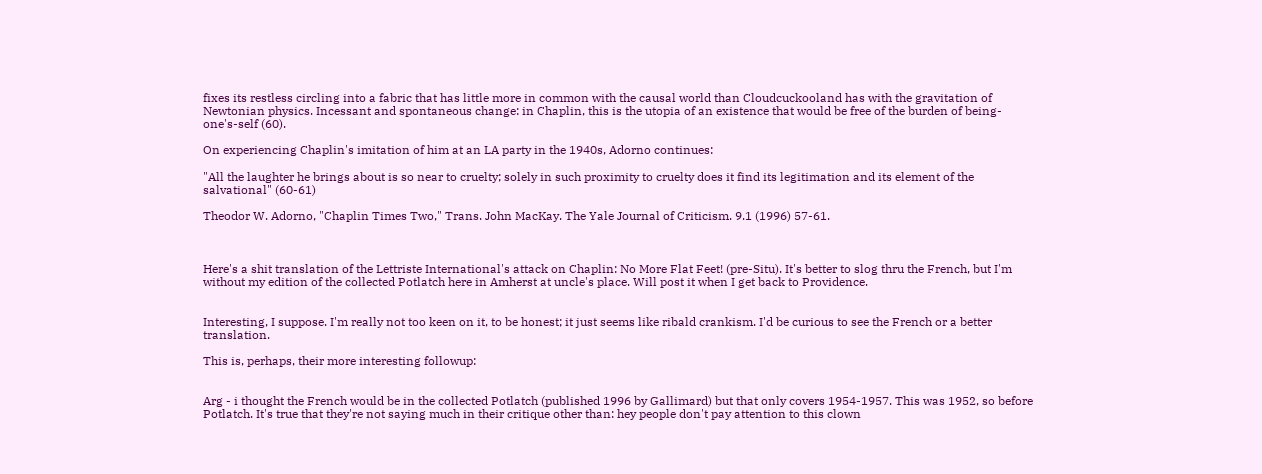fixes its restless circling into a fabric that has little more in common with the causal world than Cloudcuckooland has with the gravitation of Newtonian physics. Incessant and spontaneous change: in Chaplin, this is the utopia of an existence that would be free of the burden of being-one's-self (60).

On experiencing Chaplin's imitation of him at an LA party in the 1940s, Adorno continues:

"All the laughter he brings about is so near to cruelty; solely in such proximity to cruelty does it find its legitimation and its element of the salvational" (60-61)

Theodor W. Adorno, "Chaplin Times Two," Trans. John MacKay. The Yale Journal of Criticism. 9.1 (1996) 57-61.



Here's a shit translation of the Lettriste International's attack on Chaplin: No More Flat Feet! (pre-Situ). It's better to slog thru the French, but I'm without my edition of the collected Potlatch here in Amherst at uncle's place. Will post it when I get back to Providence.


Interesting, I suppose. I'm really not too keen on it, to be honest; it just seems like ribald crankism. I'd be curious to see the French or a better translation.

This is, perhaps, their more interesting followup:


Arg - i thought the French would be in the collected Potlatch (published 1996 by Gallimard) but that only covers 1954-1957. This was 1952, so before Potlatch. It's true that they're not saying much in their critique other than: hey people don't pay attention to this clown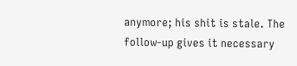anymore; his shit is stale. The follow-up gives it necessary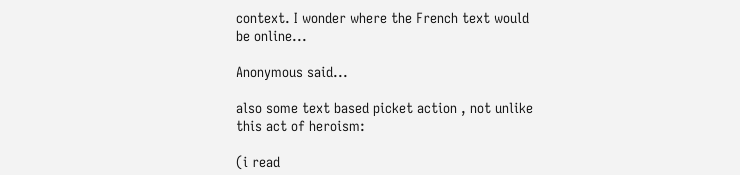context. I wonder where the French text would be online...

Anonymous said...

also some text based picket action , not unlike this act of heroism:

(i read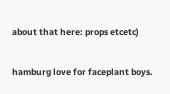about that here: props etcetc)

hamburg love for faceplant boys.